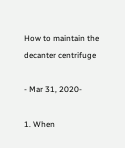How to maintain the decanter centrifuge

- Mar 31, 2020-

1. When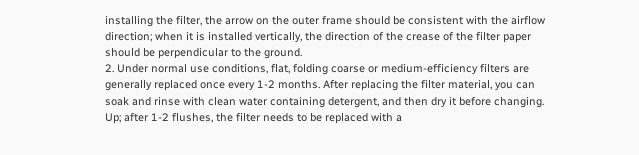installing the filter, the arrow on the outer frame should be consistent with the airflow direction; when it is installed vertically, the direction of the crease of the filter paper should be perpendicular to the ground.
2. Under normal use conditions, flat, folding coarse or medium-efficiency filters are generally replaced once every 1-2 months. After replacing the filter material, you can soak and rinse with clean water containing detergent, and then dry it before changing. Up; after 1-2 flushes, the filter needs to be replaced with a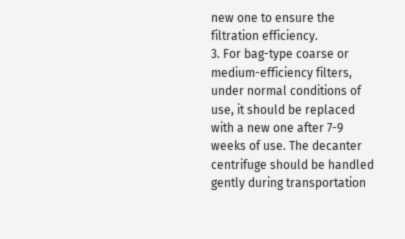new one to ensure the filtration efficiency.
3. For bag-type coarse or medium-efficiency filters, under normal conditions of use, it should be replaced with a new one after 7-9 weeks of use. The decanter centrifuge should be handled gently during transportation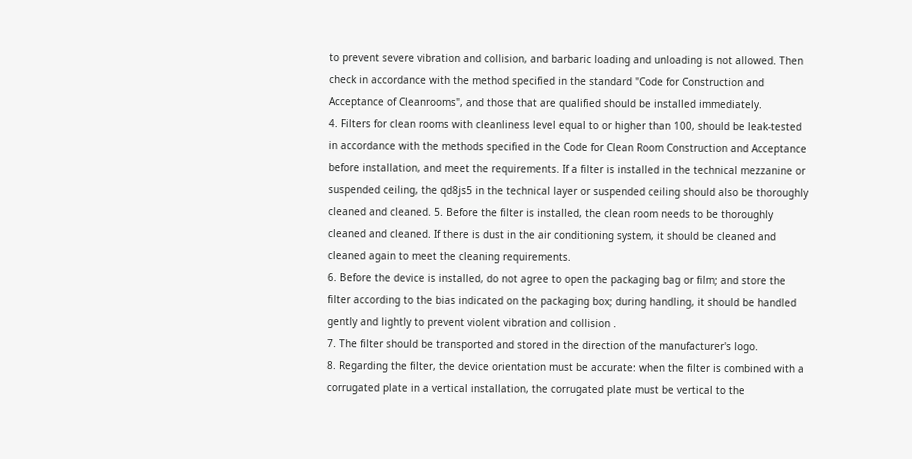to prevent severe vibration and collision, and barbaric loading and unloading is not allowed. Then check in accordance with the method specified in the standard "Code for Construction and Acceptance of Cleanrooms", and those that are qualified should be installed immediately.
4. Filters for clean rooms with cleanliness level equal to or higher than 100, should be leak-tested in accordance with the methods specified in the Code for Clean Room Construction and Acceptance before installation, and meet the requirements. If a filter is installed in the technical mezzanine or suspended ceiling, the qd8js5 in the technical layer or suspended ceiling should also be thoroughly cleaned and cleaned. 5. Before the filter is installed, the clean room needs to be thoroughly cleaned and cleaned. If there is dust in the air conditioning system, it should be cleaned and cleaned again to meet the cleaning requirements.
6. Before the device is installed, do not agree to open the packaging bag or film; and store the filter according to the bias indicated on the packaging box; during handling, it should be handled gently and lightly to prevent violent vibration and collision .
7. The filter should be transported and stored in the direction of the manufacturer's logo.
8. Regarding the filter, the device orientation must be accurate: when the filter is combined with a corrugated plate in a vertical installation, the corrugated plate must be vertical to the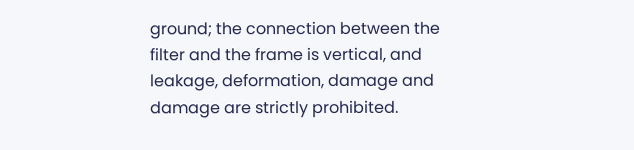ground; the connection between the filter and the frame is vertical, and leakage, deformation, damage and damage are strictly prohibited.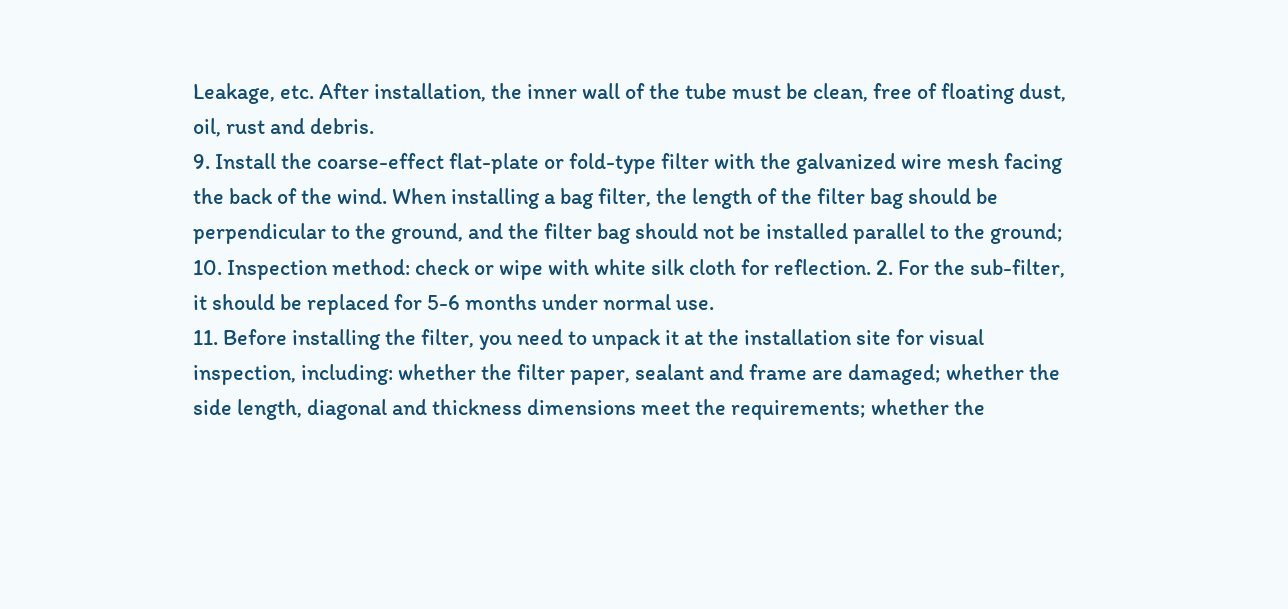Leakage, etc. After installation, the inner wall of the tube must be clean, free of floating dust, oil, rust and debris.
9. Install the coarse-effect flat-plate or fold-type filter with the galvanized wire mesh facing the back of the wind. When installing a bag filter, the length of the filter bag should be perpendicular to the ground, and the filter bag should not be installed parallel to the ground;
10. Inspection method: check or wipe with white silk cloth for reflection. 2. For the sub-filter, it should be replaced for 5-6 months under normal use.
11. Before installing the filter, you need to unpack it at the installation site for visual inspection, including: whether the filter paper, sealant and frame are damaged; whether the side length, diagonal and thickness dimensions meet the requirements; whether the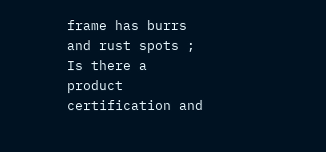frame has burrs and rust spots ; Is there a product certification and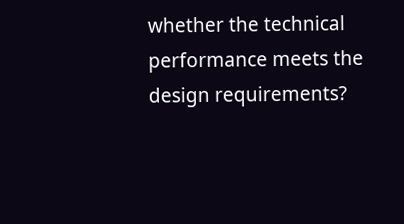whether the technical performance meets the design requirements?